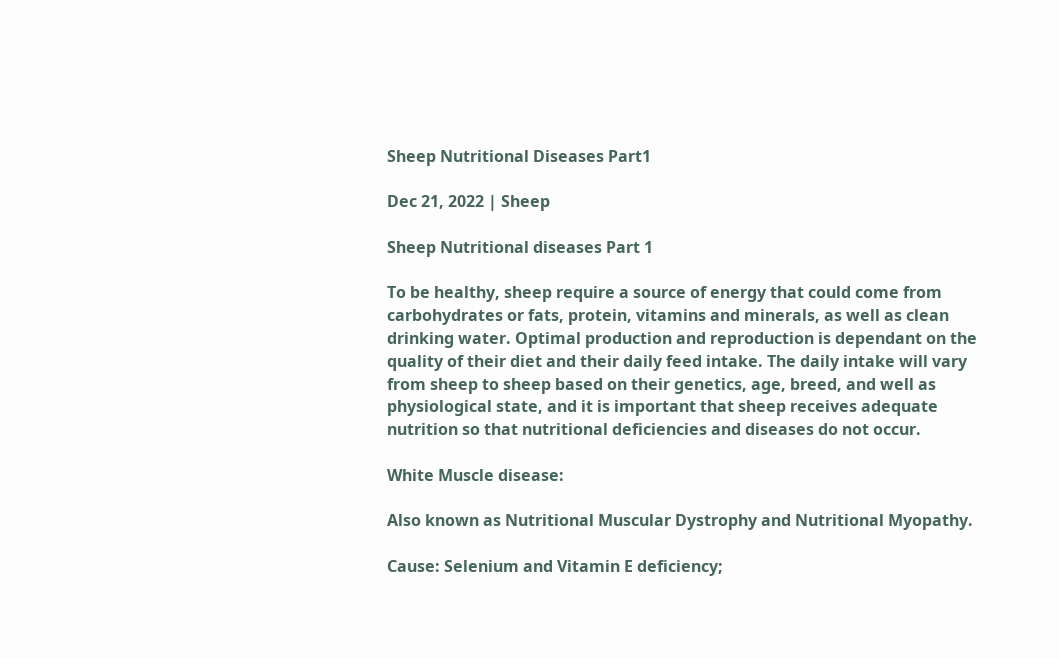Sheep Nutritional Diseases Part1

Dec 21, 2022 | Sheep

Sheep Nutritional diseases Part 1

To be healthy, sheep require a source of energy that could come from carbohydrates or fats, protein, vitamins and minerals, as well as clean drinking water. Optimal production and reproduction is dependant on the quality of their diet and their daily feed intake. The daily intake will vary from sheep to sheep based on their genetics, age, breed, and well as physiological state, and it is important that sheep receives adequate nutrition so that nutritional deficiencies and diseases do not occur.

White Muscle disease:

Also known as Nutritional Muscular Dystrophy and Nutritional Myopathy.

Cause: Selenium and Vitamin E deficiency;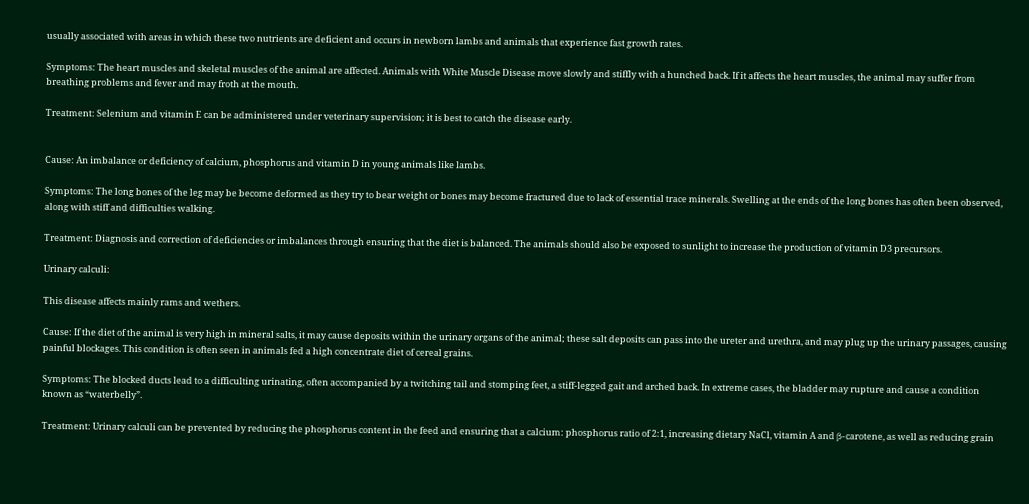usually associated with areas in which these two nutrients are deficient and occurs in newborn lambs and animals that experience fast growth rates.

Symptoms: The heart muscles and skeletal muscles of the animal are affected. Animals with White Muscle Disease move slowly and stiffly with a hunched back. If it affects the heart muscles, the animal may suffer from breathing problems and fever and may froth at the mouth.

Treatment: Selenium and vitamin E can be administered under veterinary supervision; it is best to catch the disease early.


Cause: An imbalance or deficiency of calcium, phosphorus and vitamin D in young animals like lambs.

Symptoms: The long bones of the leg may be become deformed as they try to bear weight or bones may become fractured due to lack of essential trace minerals. Swelling at the ends of the long bones has often been observed, along with stiff and difficulties walking.

Treatment: Diagnosis and correction of deficiencies or imbalances through ensuring that the diet is balanced. The animals should also be exposed to sunlight to increase the production of vitamin D3 precursors.

Urinary calculi:

This disease affects mainly rams and wethers.

Cause: If the diet of the animal is very high in mineral salts, it may cause deposits within the urinary organs of the animal; these salt deposits can pass into the ureter and urethra, and may plug up the urinary passages, causing painful blockages. This condition is often seen in animals fed a high concentrate diet of cereal grains.

Symptoms: The blocked ducts lead to a difficulting urinating, often accompanied by a twitching tail and stomping feet, a stiff-legged gait and arched back. In extreme cases, the bladder may rupture and cause a condition known as “waterbelly”.

Treatment: Urinary calculi can be prevented by reducing the phosphorus content in the feed and ensuring that a calcium: phosphorus ratio of 2:1, increasing dietary NaCl, vitamin A and β-carotene, as well as reducing grain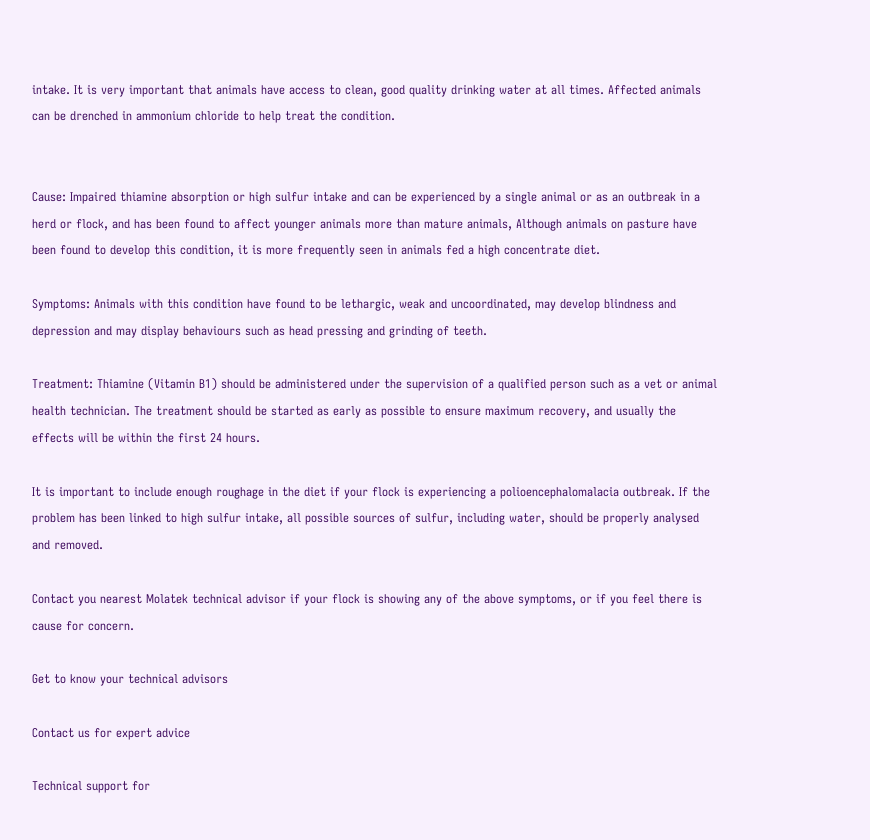intake. It is very important that animals have access to clean, good quality drinking water at all times. Affected animals can be drenched in ammonium chloride to help treat the condition.


Cause: Impaired thiamine absorption or high sulfur intake and can be experienced by a single animal or as an outbreak in a herd or flock, and has been found to affect younger animals more than mature animals, Although animals on pasture have been found to develop this condition, it is more frequently seen in animals fed a high concentrate diet.

Symptoms: Animals with this condition have found to be lethargic, weak and uncoordinated, may develop blindness and depression and may display behaviours such as head pressing and grinding of teeth.

Treatment: Thiamine (Vitamin B1) should be administered under the supervision of a qualified person such as a vet or animal health technician. The treatment should be started as early as possible to ensure maximum recovery, and usually the effects will be within the first 24 hours.

It is important to include enough roughage in the diet if your flock is experiencing a polioencephalomalacia outbreak. If the problem has been linked to high sulfur intake, all possible sources of sulfur, including water, should be properly analysed and removed.

Contact you nearest Molatek technical advisor if your flock is showing any of the above symptoms, or if you feel there is cause for concern.

Get to know your technical advisors

Contact us for expert advice

Technical support for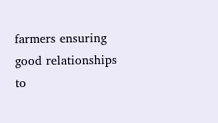farmers ensuring good relationships to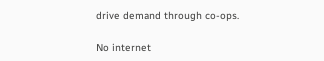drive demand through co-ops.

No internet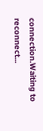connection.Waiting to reconnect...